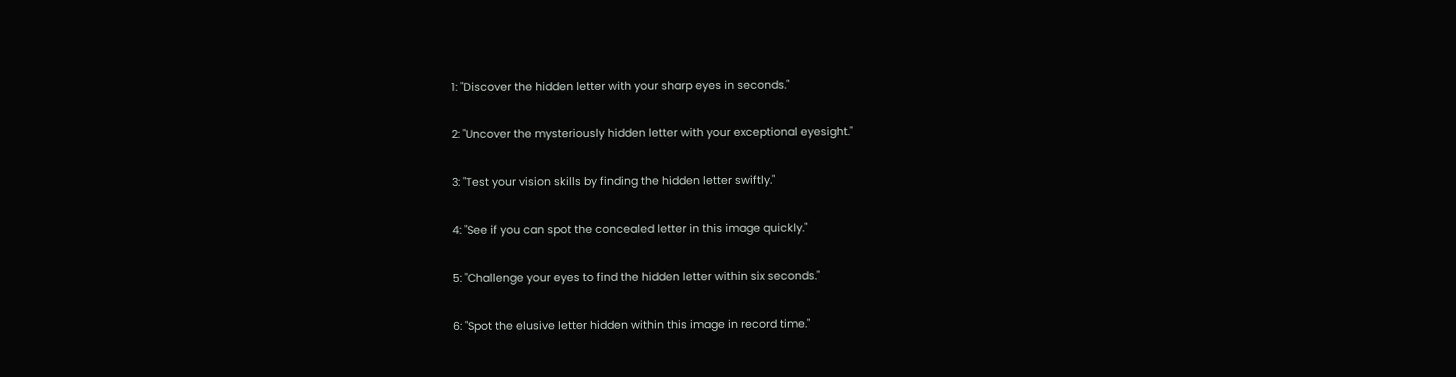1: "Discover the hidden letter with your sharp eyes in seconds."

2: "Uncover the mysteriously hidden letter with your exceptional eyesight."

3: "Test your vision skills by finding the hidden letter swiftly."

4: "See if you can spot the concealed letter in this image quickly."

5: "Challenge your eyes to find the hidden letter within six seconds."

6: "Spot the elusive letter hidden within this image in record time."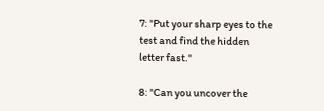7: "Put your sharp eyes to the test and find the hidden letter fast."

8: "Can you uncover the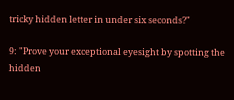tricky hidden letter in under six seconds?"

9: "Prove your exceptional eyesight by spotting the hidden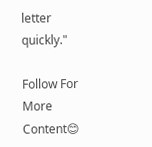letter quickly."

Follow For More Content😊